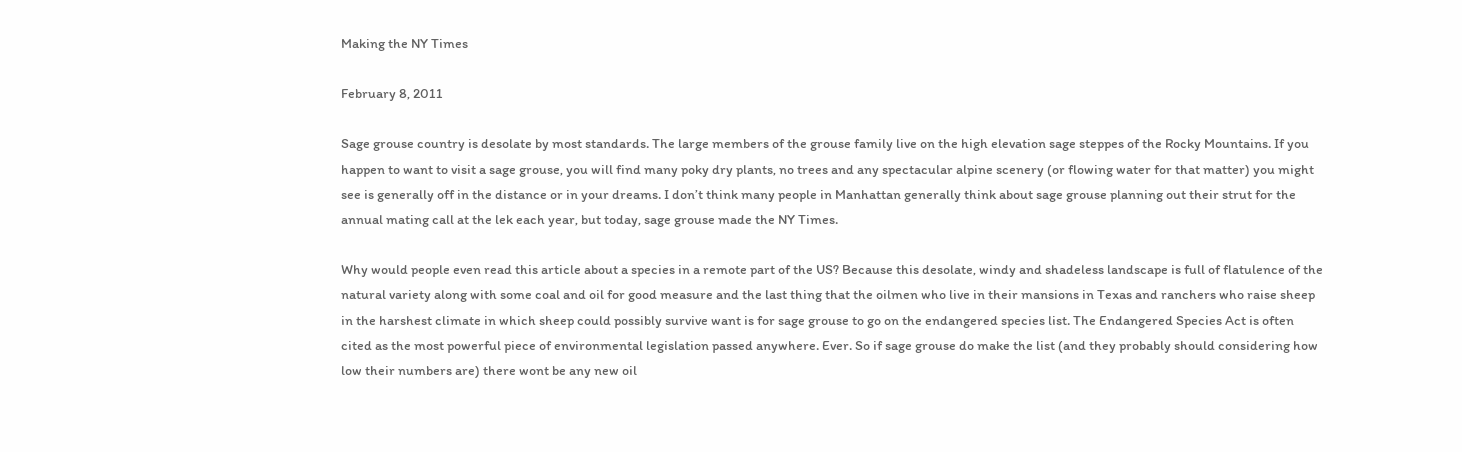Making the NY Times

February 8, 2011

Sage grouse country is desolate by most standards. The large members of the grouse family live on the high elevation sage steppes of the Rocky Mountains. If you happen to want to visit a sage grouse, you will find many poky dry plants, no trees and any spectacular alpine scenery (or flowing water for that matter) you might see is generally off in the distance or in your dreams. I don’t think many people in Manhattan generally think about sage grouse planning out their strut for the annual mating call at the lek each year, but today, sage grouse made the NY Times.

Why would people even read this article about a species in a remote part of the US? Because this desolate, windy and shadeless landscape is full of flatulence of the natural variety along with some coal and oil for good measure and the last thing that the oilmen who live in their mansions in Texas and ranchers who raise sheep in the harshest climate in which sheep could possibly survive want is for sage grouse to go on the endangered species list. The Endangered Species Act is often cited as the most powerful piece of environmental legislation passed anywhere. Ever. So if sage grouse do make the list (and they probably should considering how low their numbers are) there wont be any new oil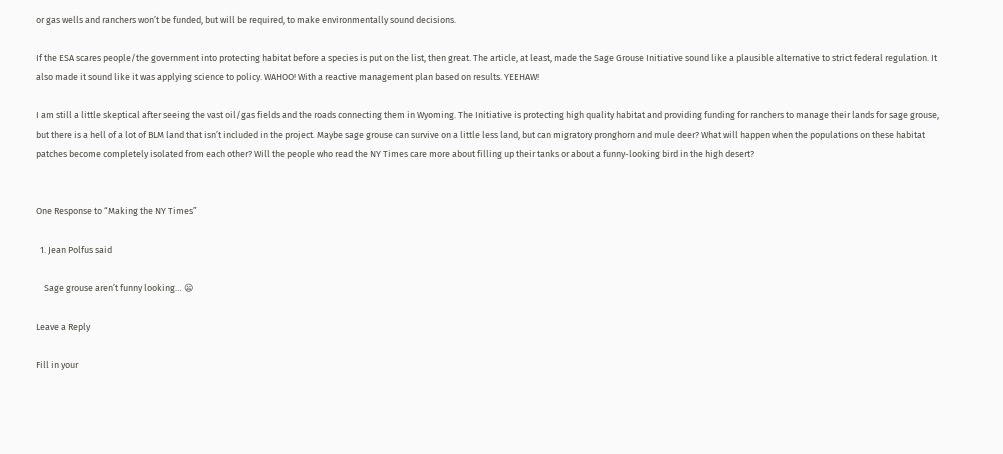or gas wells and ranchers won’t be funded, but will be required, to make environmentally sound decisions.

If the ESA scares people/the government into protecting habitat before a species is put on the list, then great. The article, at least, made the Sage Grouse Initiative sound like a plausible alternative to strict federal regulation. It also made it sound like it was applying science to policy. WAHOO! With a reactive management plan based on results. YEEHAW!

I am still a little skeptical after seeing the vast oil/gas fields and the roads connecting them in Wyoming. The Initiative is protecting high quality habitat and providing funding for ranchers to manage their lands for sage grouse, but there is a hell of a lot of BLM land that isn’t included in the project. Maybe sage grouse can survive on a little less land, but can migratory pronghorn and mule deer? What will happen when the populations on these habitat patches become completely isolated from each other? Will the people who read the NY Times care more about filling up their tanks or about a funny-looking bird in the high desert?


One Response to “Making the NY Times”

  1. Jean Polfus said

    Sage grouse aren’t funny looking… 😦

Leave a Reply

Fill in your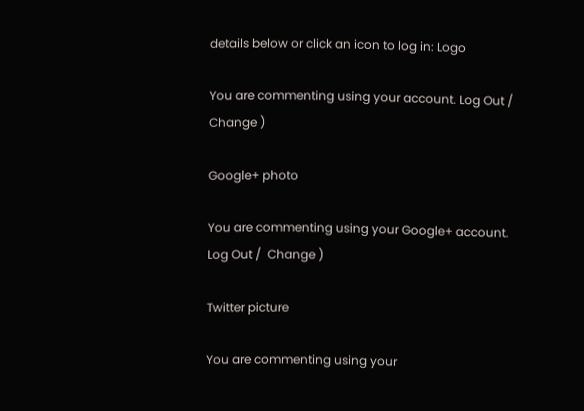details below or click an icon to log in: Logo

You are commenting using your account. Log Out /  Change )

Google+ photo

You are commenting using your Google+ account. Log Out /  Change )

Twitter picture

You are commenting using your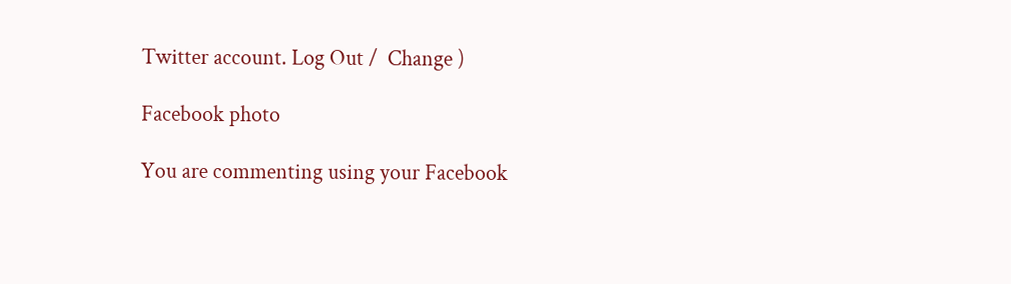Twitter account. Log Out /  Change )

Facebook photo

You are commenting using your Facebook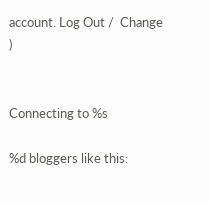account. Log Out /  Change )


Connecting to %s

%d bloggers like this: